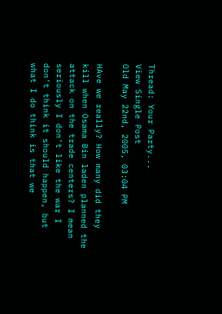Thread: Your Party...
View Single Post
Old May 22nd, 2005, 03:04 PM

HAve we really? How many did they kill when Osama Bin laden planned the attack on the trade centers? I mean seriously I don't like the war I don't think it should happen, but what I do think is that we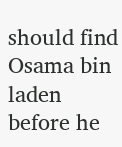should find Osama bin laden before he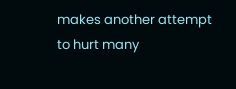makes another attempt to hurt many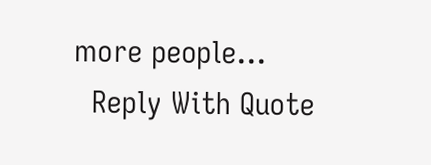more people...
  Reply With Quote